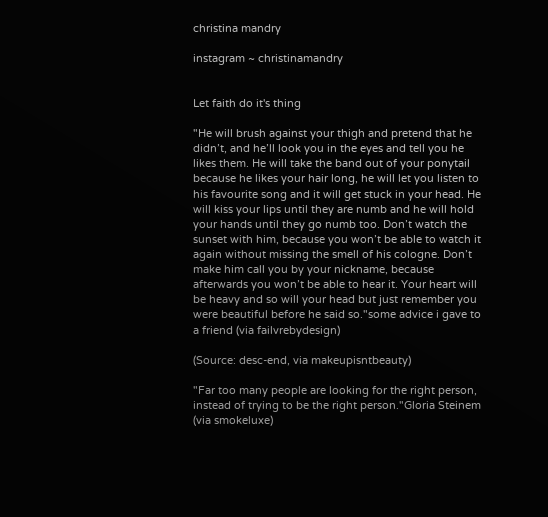christina mandry

instagram ~ christinamandry


Let faith do it's thing

"He will brush against your thigh and pretend that he didn’t, and he’ll look you in the eyes and tell you he likes them. He will take the band out of your ponytail because he likes your hair long, he will let you listen to his favourite song and it will get stuck in your head. He will kiss your lips until they are numb and he will hold your hands until they go numb too. Don’t watch the sunset with him, because you won’t be able to watch it again without missing the smell of his cologne. Don’t make him call you by your nickname, because afterwards you won’t be able to hear it. Your heart will be heavy and so will your head but just remember you were beautiful before he said so."some advice i gave to a friend (via failvrebydesign)

(Source: desc-end, via makeupisntbeauty)

"Far too many people are looking for the right person, instead of trying to be the right person."Gloria Steinem  (via smokeluxe)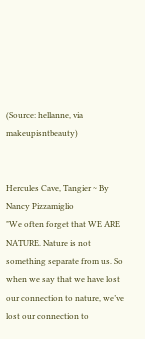(Source: hellanne, via makeupisntbeauty)


Hercules Cave, Tangier ~ By Nancy Pizzamiglio
"We often forget that WE ARE NATURE. Nature is not something separate from us. So when we say that we have lost our connection to nature, we’ve lost our connection to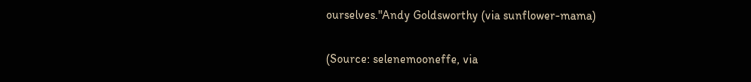ourselves."Andy Goldsworthy (via sunflower-mama)

(Source: selenemooneffe, via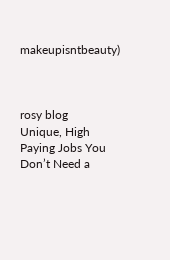makeupisntbeauty)



rosy blog
Unique, High Paying Jobs You Don’t Need a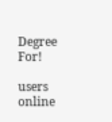Degree For!

users online